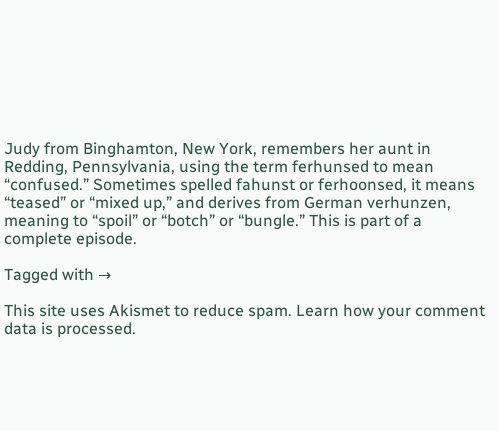Judy from Binghamton, New York, remembers her aunt in Redding, Pennsylvania, using the term ferhunsed to mean “confused.” Sometimes spelled fahunst or ferhoonsed, it means “teased” or “mixed up,” and derives from German verhunzen, meaning to “spoil” or “botch” or “bungle.” This is part of a complete episode.

Tagged with →

This site uses Akismet to reduce spam. Learn how your comment data is processed.